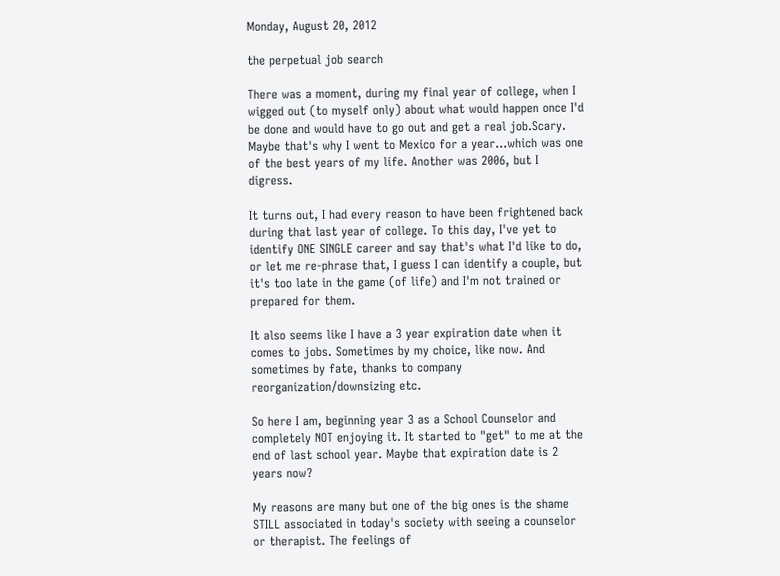Monday, August 20, 2012

the perpetual job search

There was a moment, during my final year of college, when I wigged out (to myself only) about what would happen once I'd be done and would have to go out and get a real job.Scary. Maybe that's why I went to Mexico for a year...which was one of the best years of my life. Another was 2006, but I digress.

It turns out, I had every reason to have been frightened back during that last year of college. To this day, I've yet to identify ONE SINGLE career and say that's what I'd like to do, or let me re-phrase that, I guess I can identify a couple, but it's too late in the game (of life) and I'm not trained or prepared for them.

It also seems like I have a 3 year expiration date when it comes to jobs. Sometimes by my choice, like now. And sometimes by fate, thanks to company reorganization/downsizing etc.

So here I am, beginning year 3 as a School Counselor and completely NOT enjoying it. It started to "get" to me at the end of last school year. Maybe that expiration date is 2 years now?

My reasons are many but one of the big ones is the shame STILL associated in today's society with seeing a counselor or therapist. The feelings of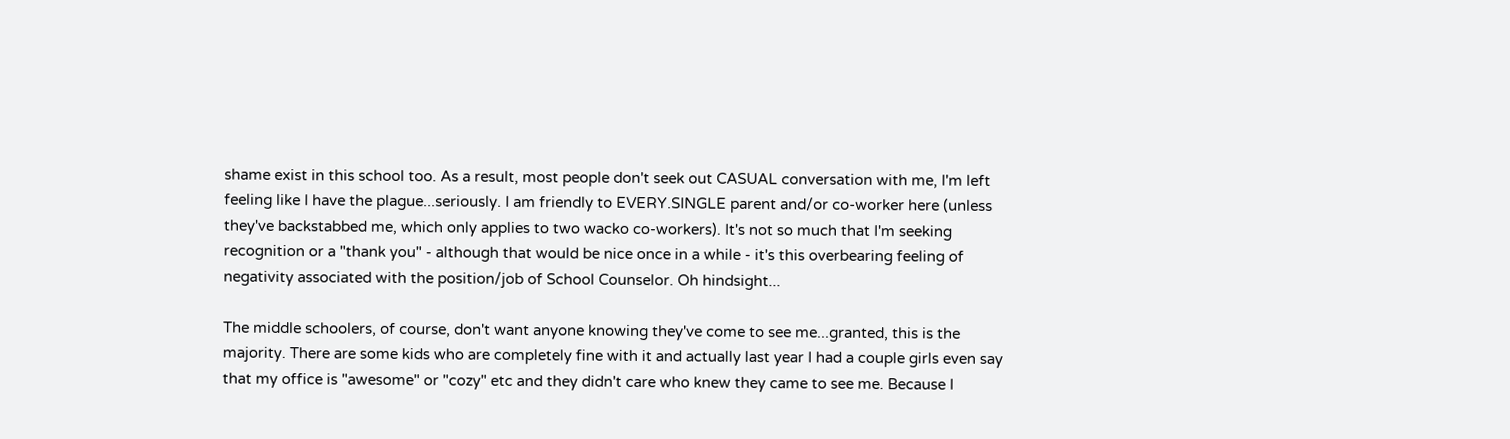shame exist in this school too. As a result, most people don't seek out CASUAL conversation with me, I'm left feeling like I have the plague...seriously. I am friendly to EVERY.SINGLE parent and/or co-worker here (unless they've backstabbed me, which only applies to two wacko co-workers). It's not so much that I'm seeking recognition or a "thank you" - although that would be nice once in a while - it's this overbearing feeling of negativity associated with the position/job of School Counselor. Oh hindsight...

The middle schoolers, of course, don't want anyone knowing they've come to see me...granted, this is the majority. There are some kids who are completely fine with it and actually last year I had a couple girls even say that my office is "awesome" or "cozy" etc and they didn't care who knew they came to see me. Because I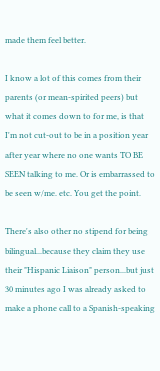made them feel better.

I know a lot of this comes from their parents (or mean-spirited peers) but what it comes down to for me, is that I'm not cut-out to be in a position year after year where no one wants TO BE SEEN talking to me. Or is embarrassed to be seen w/me. etc. You get the point.

There's also other no stipend for being bilingual...because they claim they use their "Hispanic Liaison" person...but just 30 minutes ago I was already asked to make a phone call to a Spanish-speaking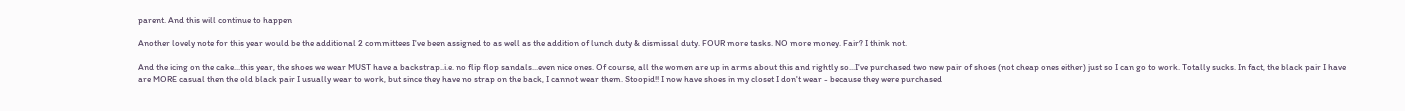parent. And this will continue to happen

Another lovely note for this year would be the additional 2 committees I've been assigned to as well as the addition of lunch duty & dismissal duty. FOUR more tasks. NO more money. Fair? I think not.

And the icing on the cake...this year, the shoes we wear MUST have a backstrap..i.e. no flip flop sandals...even nice ones. Of course, all the women are up in arms about this and rightly so...I've purchased two new pair of shoes (not cheap ones either) just so I can go to work. Totally sucks. In fact, the black pair I have are MORE casual then the old black pair I usually wear to work, but since they have no strap on the back, I cannot wear them. Stoopid!! I now have shoes in my closet I don't wear - because they were purchased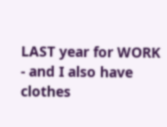LAST year for WORK - and I also have clothes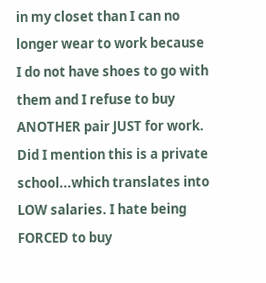in my closet than I can no longer wear to work because I do not have shoes to go with them and I refuse to buy ANOTHER pair JUST for work. Did I mention this is a private school...which translates into LOW salaries. I hate being FORCED to buy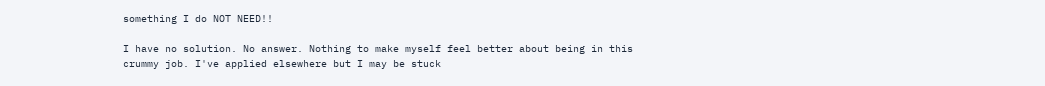something I do NOT NEED!!

I have no solution. No answer. Nothing to make myself feel better about being in this crummy job. I've applied elsewhere but I may be stuck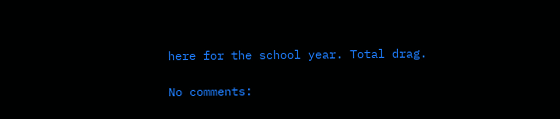here for the school year. Total drag.

No comments: